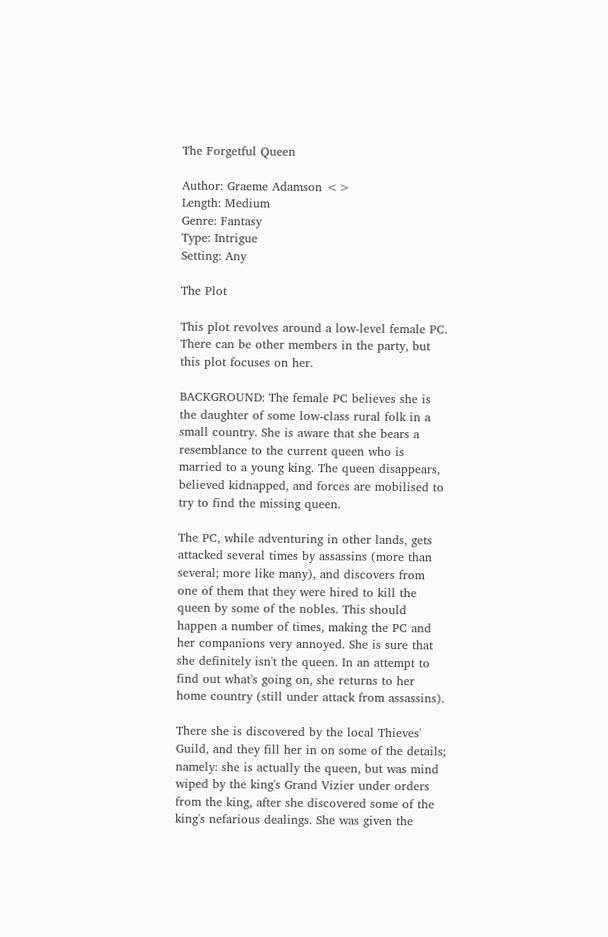The Forgetful Queen

Author: Graeme Adamson <>
Length: Medium
Genre: Fantasy
Type: Intrigue
Setting: Any

The Plot

This plot revolves around a low-level female PC. There can be other members in the party, but this plot focuses on her.

BACKGROUND: The female PC believes she is the daughter of some low-class rural folk in a small country. She is aware that she bears a resemblance to the current queen who is married to a young king. The queen disappears, believed kidnapped, and forces are mobilised to try to find the missing queen.

The PC, while adventuring in other lands, gets attacked several times by assassins (more than several; more like many), and discovers from one of them that they were hired to kill the queen by some of the nobles. This should happen a number of times, making the PC and her companions very annoyed. She is sure that she definitely isn't the queen. In an attempt to find out what's going on, she returns to her home country (still under attack from assassins).

There she is discovered by the local Thieves' Guild, and they fill her in on some of the details; namely: she is actually the queen, but was mind wiped by the king's Grand Vizier under orders from the king, after she discovered some of the king's nefarious dealings. She was given the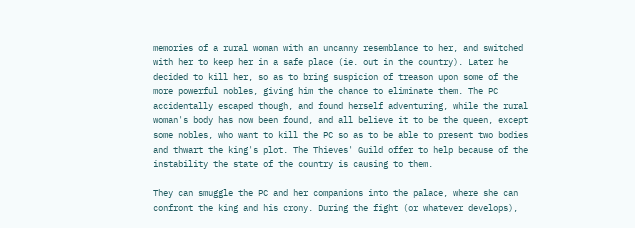memories of a rural woman with an uncanny resemblance to her, and switched with her to keep her in a safe place (ie. out in the country). Later he decided to kill her, so as to bring suspicion of treason upon some of the more powerful nobles, giving him the chance to eliminate them. The PC accidentally escaped though, and found herself adventuring, while the rural woman's body has now been found, and all believe it to be the queen, except some nobles, who want to kill the PC so as to be able to present two bodies and thwart the king's plot. The Thieves' Guild offer to help because of the instability the state of the country is causing to them.

They can smuggle the PC and her companions into the palace, where she can confront the king and his crony. During the fight (or whatever develops),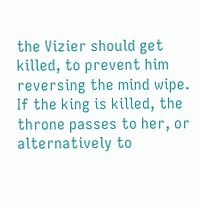the Vizier should get killed, to prevent him reversing the mind wipe. If the king is killed, the throne passes to her, or alternatively to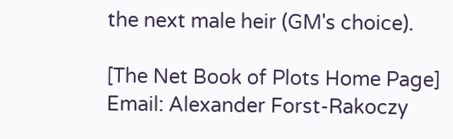the next male heir (GM's choice).

[The Net Book of Plots Home Page]
Email: Alexander Forst-Rakoczy